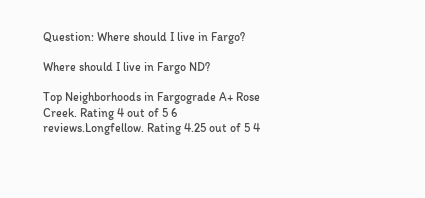Question: Where should I live in Fargo?

Where should I live in Fargo ND?

Top Neighborhoods in Fargograde A+ Rose Creek. Rating 4 out of 5 6 reviews.Longfellow. Rating 4.25 out of 5 4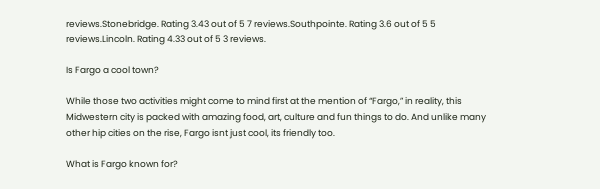reviews.Stonebridge. Rating 3.43 out of 5 7 reviews.Southpointe. Rating 3.6 out of 5 5 reviews.Lincoln. Rating 4.33 out of 5 3 reviews.

Is Fargo a cool town?

While those two activities might come to mind first at the mention of “Fargo,” in reality, this Midwestern city is packed with amazing food, art, culture and fun things to do. And unlike many other hip cities on the rise, Fargo isnt just cool, its friendly too.

What is Fargo known for?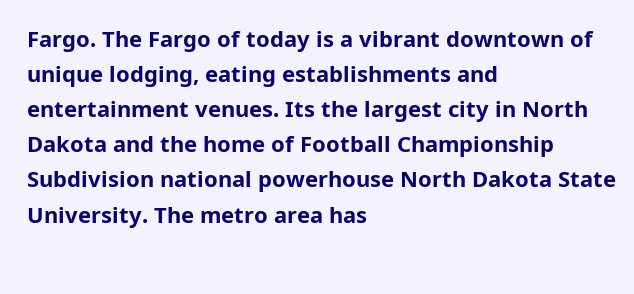Fargo. The Fargo of today is a vibrant downtown of unique lodging, eating establishments and entertainment venues. Its the largest city in North Dakota and the home of Football Championship Subdivision national powerhouse North Dakota State University. The metro area has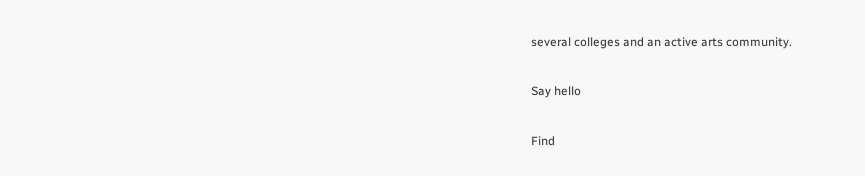several colleges and an active arts community.

Say hello

Find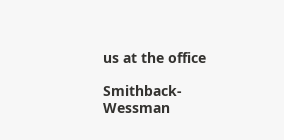us at the office

Smithback- Wessman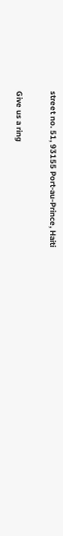street no. 51, 93155 Port-au-Prince, Haiti

Give us a ring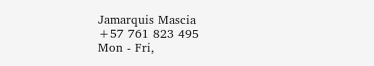Jamarquis Mascia
+57 761 823 495
Mon - Fri,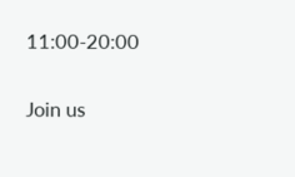11:00-20:00

Join us